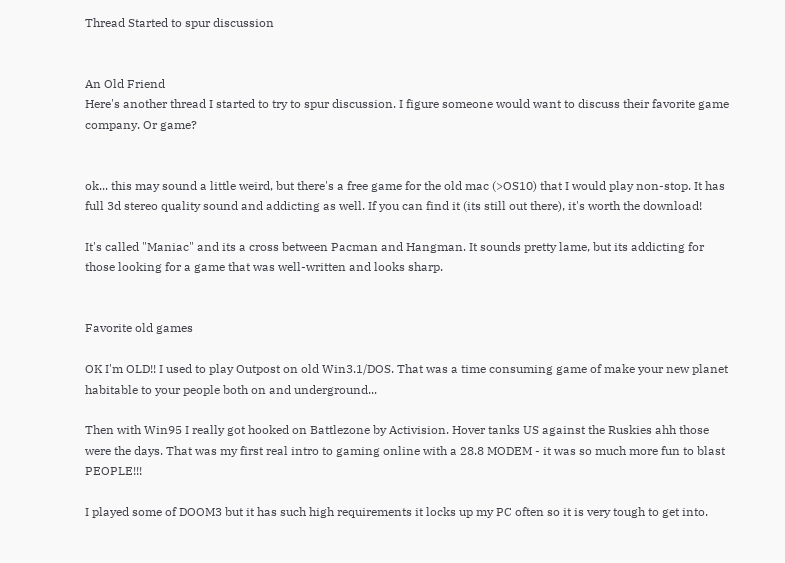Thread Started to spur discussion


An Old Friend
Here's another thread I started to try to spur discussion. I figure someone would want to discuss their favorite game company. Or game?


ok... this may sound a little weird, but there's a free game for the old mac (>OS10) that I would play non-stop. It has full 3d stereo quality sound and addicting as well. If you can find it (its still out there), it's worth the download!

It's called "Maniac" and its a cross between Pacman and Hangman. It sounds pretty lame, but its addicting for those looking for a game that was well-written and looks sharp.


Favorite old games

OK I'm OLD!! I used to play Outpost on old Win3.1/DOS. That was a time consuming game of make your new planet habitable to your people both on and underground...

Then with Win95 I really got hooked on Battlezone by Activision. Hover tanks US against the Ruskies ahh those were the days. That was my first real intro to gaming online with a 28.8 MODEM - it was so much more fun to blast PEOPLE!!!

I played some of DOOM3 but it has such high requirements it locks up my PC often so it is very tough to get into.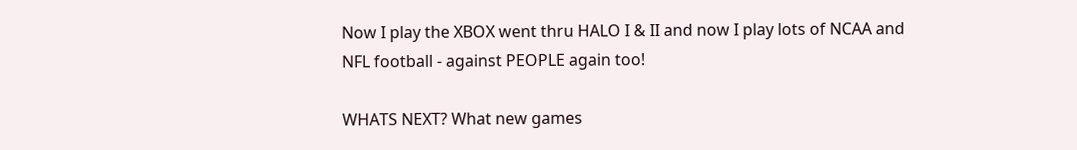Now I play the XBOX went thru HALO I & II and now I play lots of NCAA and NFL football - against PEOPLE again too!

WHATS NEXT? What new games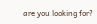are you looking for?